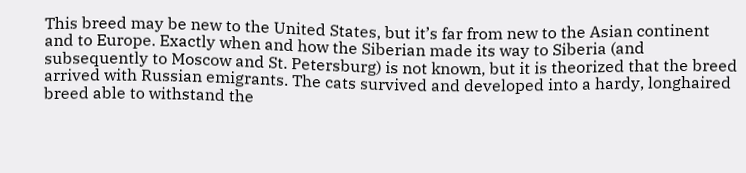This breed may be new to the United States, but it’s far from new to the Asian continent and to Europe. Exactly when and how the Siberian made its way to Siberia (and subsequently to Moscow and St. Petersburg) is not known, but it is theorized that the breed arrived with Russian emigrants. The cats survived and developed into a hardy, longhaired breed able to withstand the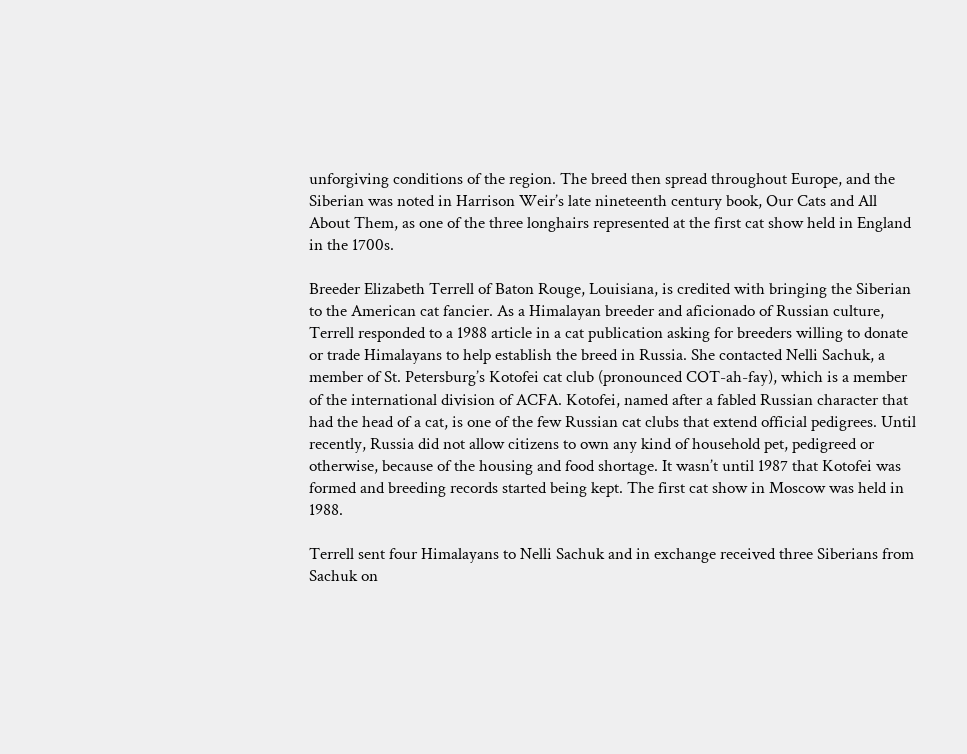unforgiving conditions of the region. The breed then spread throughout Europe, and the Siberian was noted in Harrison Weir’s late nineteenth century book, Our Cats and All About Them, as one of the three longhairs represented at the first cat show held in England in the 1700s.

Breeder Elizabeth Terrell of Baton Rouge, Louisiana, is credited with bringing the Siberian to the American cat fancier. As a Himalayan breeder and aficionado of Russian culture, Terrell responded to a 1988 article in a cat publication asking for breeders willing to donate or trade Himalayans to help establish the breed in Russia. She contacted Nelli Sachuk, a member of St. Petersburg’s Kotofei cat club (pronounced COT-ah-fay), which is a member of the international division of ACFA. Kotofei, named after a fabled Russian character that had the head of a cat, is one of the few Russian cat clubs that extend official pedigrees. Until recently, Russia did not allow citizens to own any kind of household pet, pedigreed or otherwise, because of the housing and food shortage. It wasn’t until 1987 that Kotofei was formed and breeding records started being kept. The first cat show in Moscow was held in 1988.

Terrell sent four Himalayans to Nelli Sachuk and in exchange received three Siberians from Sachuk on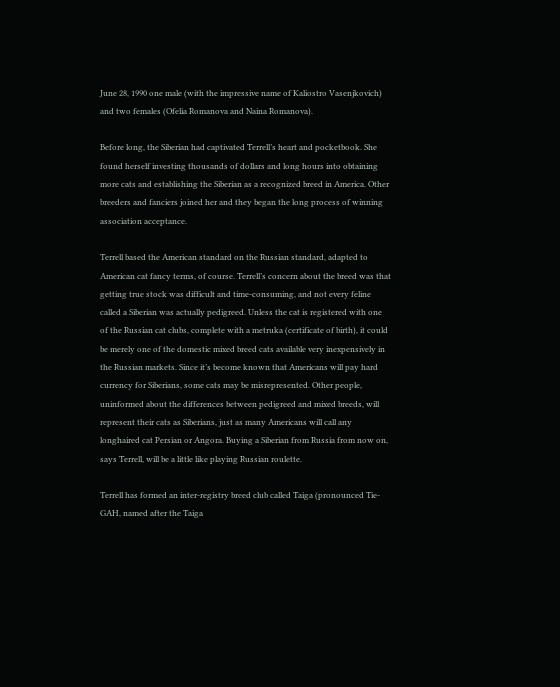June 28, 1990 one male (with the impressive name of Kaliostro Vasenjkovich) and two females (Ofelia Romanova and Naina Romanova).

Before long, the Siberian had captivated Terrell’s heart and pocketbook. She found herself investing thousands of dollars and long hours into obtaining more cats and establishing the Siberian as a recognized breed in America. Other breeders and fanciers joined her and they began the long process of winning association acceptance.

Terrell based the American standard on the Russian standard, adapted to American cat fancy terms, of course. Terrell’s concern about the breed was that getting true stock was difficult and time-consuming, and not every feline called a Siberian was actually pedigreed. Unless the cat is registered with one of the Russian cat clubs, complete with a metruka (certificate of birth), it could be merely one of the domestic mixed breed cats available very inexpensively in the Russian markets. Since it’s become known that Americans will pay hard currency for Siberians, some cats may be misrepresented. Other people, uninformed about the differences between pedigreed and mixed breeds, will represent their cats as Siberians, just as many Americans will call any longhaired cat Persian or Angora. Buying a Siberian from Russia from now on, says Terrell, will be a little like playing Russian roulette.

Terrell has formed an inter-registry breed club called Taiga (pronounced Tie-GAH, named after the Taiga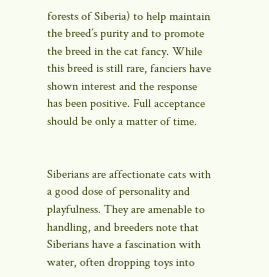forests of Siberia) to help maintain the breed’s purity and to promote the breed in the cat fancy. While this breed is still rare, fanciers have shown interest and the response has been positive. Full acceptance should be only a matter of time.


Siberians are affectionate cats with a good dose of personality and playfulness. They are amenable to handling, and breeders note that Siberians have a fascination with water, often dropping toys into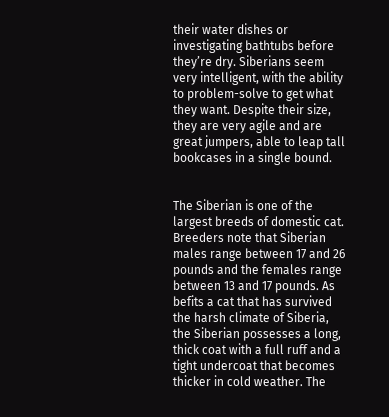their water dishes or investigating bathtubs before they’re dry. Siberians seem very intelligent, with the ability to problem-solve to get what they want. Despite their size, they are very agile and are great jumpers, able to leap tall bookcases in a single bound.


The Siberian is one of the largest breeds of domestic cat. Breeders note that Siberian males range between 17 and 26 pounds and the females range between 13 and 17 pounds. As befits a cat that has survived the harsh climate of Siberia, the Siberian possesses a long, thick coat with a full ruff and a tight undercoat that becomes thicker in cold weather. The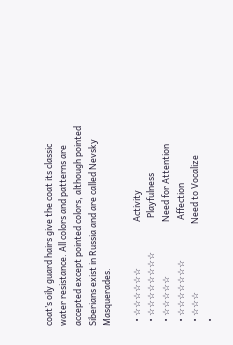coat’s oily guard hairs give the coat its classic water resistance. All colors and patterns are accepted except pointed colors, although pointed Siberians exist in Russia and are called Nevsky Masquerades.

  • ☆☆☆☆☆☆                       Activity
  • ☆☆☆☆☆☆☆☆                 Playfulness
  • ☆☆☆☆☆                           Need for Attention
  • ☆☆☆☆☆☆☆                    Affection
  • ☆☆☆                                  Need to Vocalize
  •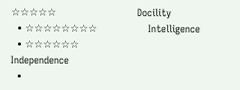☆☆☆☆☆                           Docility
  • ☆☆☆☆☆☆☆☆                 Intelligence
  • ☆☆☆☆☆☆                        Independence
  •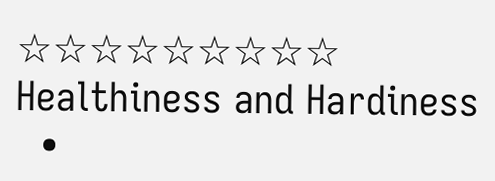☆☆☆☆☆☆☆☆☆             Healthiness and Hardiness
  •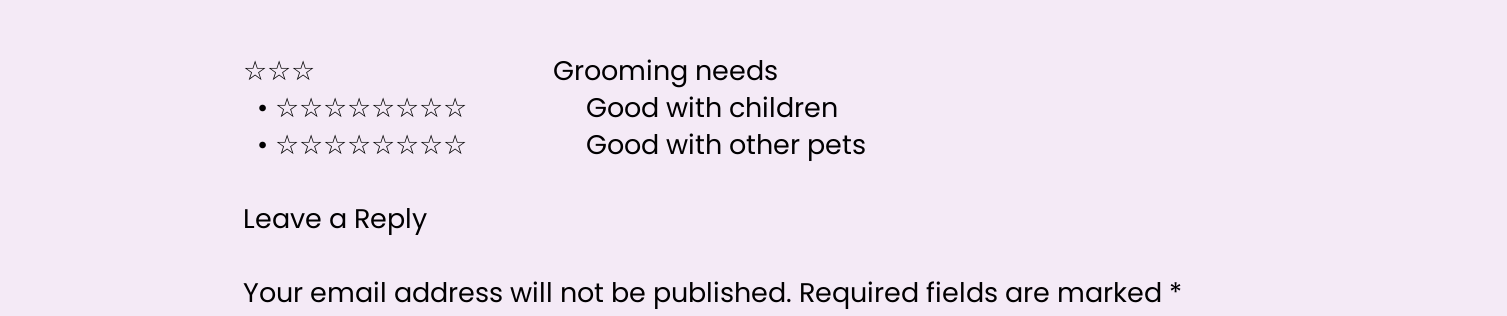☆☆☆                                  Grooming needs
  • ☆☆☆☆☆☆☆☆                 Good with children
  • ☆☆☆☆☆☆☆☆                 Good with other pets

Leave a Reply

Your email address will not be published. Required fields are marked *